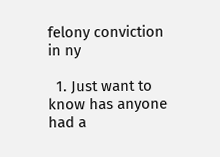felony conviction in ny

  1. Just want to know has anyone had a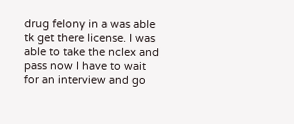drug felony in a was able tk get there license. I was able to take the nclex and pass now I have to wait for an interview and go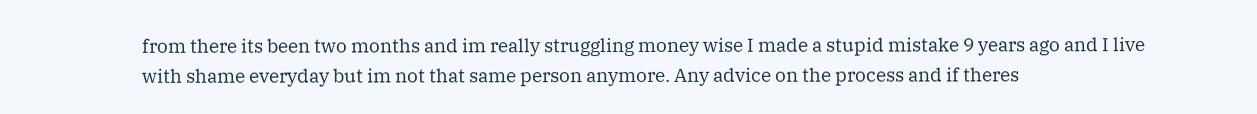from there its been two months and im really struggling money wise I made a stupid mistake 9 years ago and I live with shame everyday but im not that same person anymore. Any advice on the process and if theres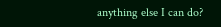anything else I can do?